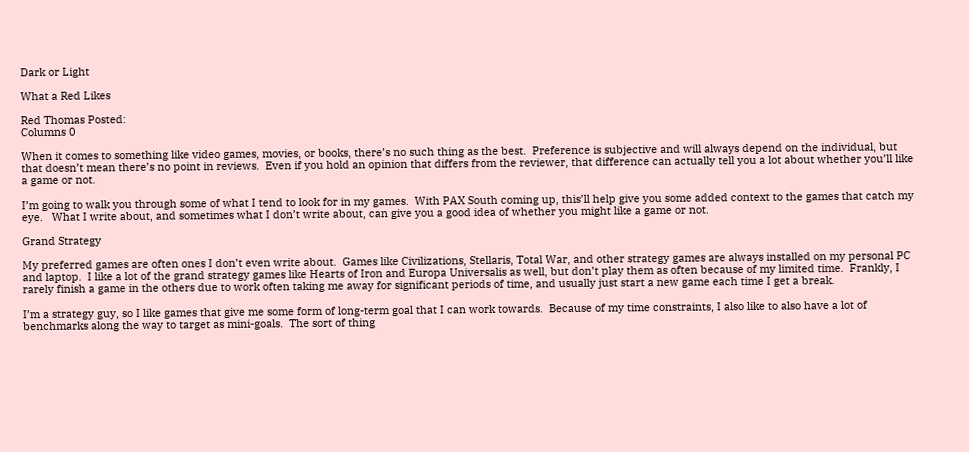Dark or Light

What a Red Likes

Red Thomas Posted:
Columns 0

When it comes to something like video games, movies, or books, there’s no such thing as the best.  Preference is subjective and will always depend on the individual, but that doesn’t mean there’s no point in reviews.  Even if you hold an opinion that differs from the reviewer, that difference can actually tell you a lot about whether you’ll like a game or not.

I’m going to walk you through some of what I tend to look for in my games.  With PAX South coming up, this’ll help give you some added context to the games that catch my eye.   What I write about, and sometimes what I don’t write about, can give you a good idea of whether you might like a game or not.

Grand Strategy

My preferred games are often ones I don’t even write about.  Games like Civilizations, Stellaris, Total War, and other strategy games are always installed on my personal PC and laptop.  I like a lot of the grand strategy games like Hearts of Iron and Europa Universalis as well, but don’t play them as often because of my limited time.  Frankly, I rarely finish a game in the others due to work often taking me away for significant periods of time, and usually just start a new game each time I get a break.

I’m a strategy guy, so I like games that give me some form of long-term goal that I can work towards.  Because of my time constraints, I also like to also have a lot of benchmarks along the way to target as mini-goals.  The sort of thing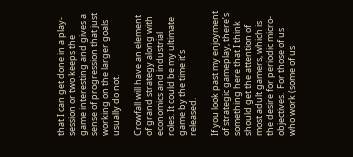that I can get done in a play-session or two keeps the game interesting and gives a sense of progression that just working on the larger goals usually do not.

Crowfall will have an element of grand strategy along with economics and industrial roles. It could be my ultimate game by the time it’s released.

If you look past my enjoyment of strategic gameplay, there’s something here that I think should get the attention of most adult gamers, which is the desire for periodic micro-objectives.  For those of us who work (some of us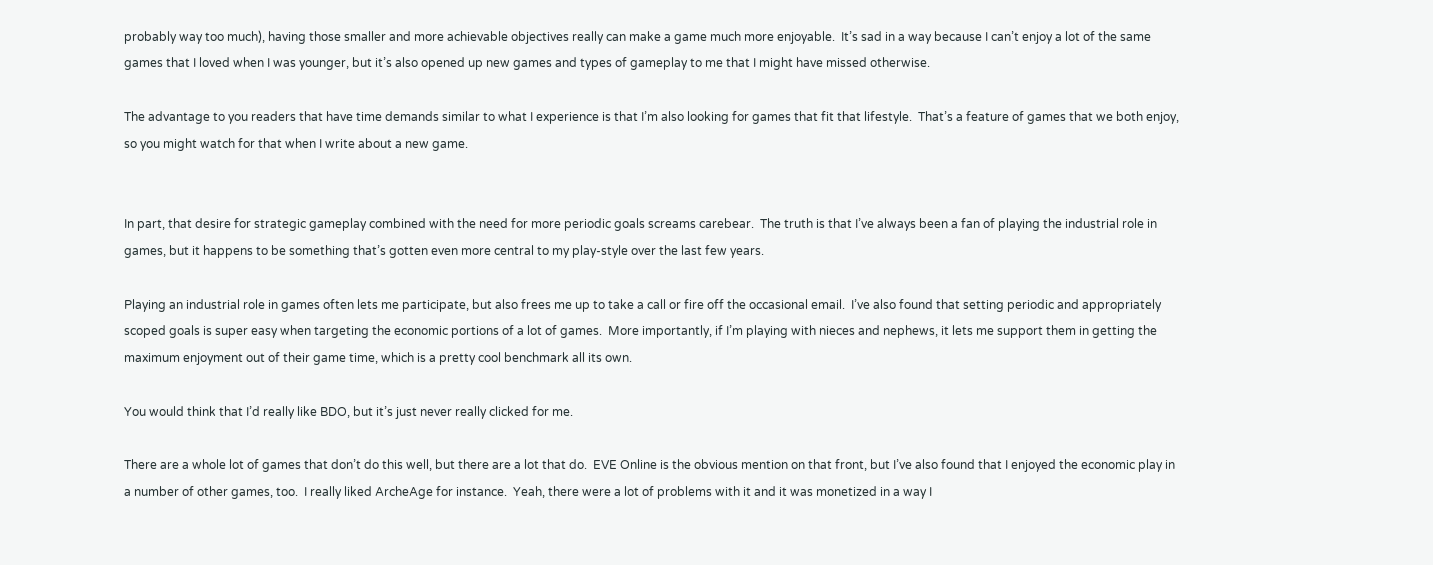probably way too much), having those smaller and more achievable objectives really can make a game much more enjoyable.  It’s sad in a way because I can’t enjoy a lot of the same games that I loved when I was younger, but it’s also opened up new games and types of gameplay to me that I might have missed otherwise.

The advantage to you readers that have time demands similar to what I experience is that I’m also looking for games that fit that lifestyle.  That’s a feature of games that we both enjoy, so you might watch for that when I write about a new game.


In part, that desire for strategic gameplay combined with the need for more periodic goals screams carebear.  The truth is that I’ve always been a fan of playing the industrial role in games, but it happens to be something that’s gotten even more central to my play-style over the last few years.

Playing an industrial role in games often lets me participate, but also frees me up to take a call or fire off the occasional email.  I’ve also found that setting periodic and appropriately scoped goals is super easy when targeting the economic portions of a lot of games.  More importantly, if I’m playing with nieces and nephews, it lets me support them in getting the maximum enjoyment out of their game time, which is a pretty cool benchmark all its own.

You would think that I’d really like BDO, but it’s just never really clicked for me.

There are a whole lot of games that don’t do this well, but there are a lot that do.  EVE Online is the obvious mention on that front, but I’ve also found that I enjoyed the economic play in a number of other games, too.  I really liked ArcheAge for instance.  Yeah, there were a lot of problems with it and it was monetized in a way I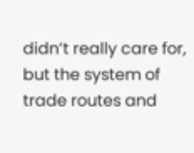didn’t really care for, but the system of trade routes and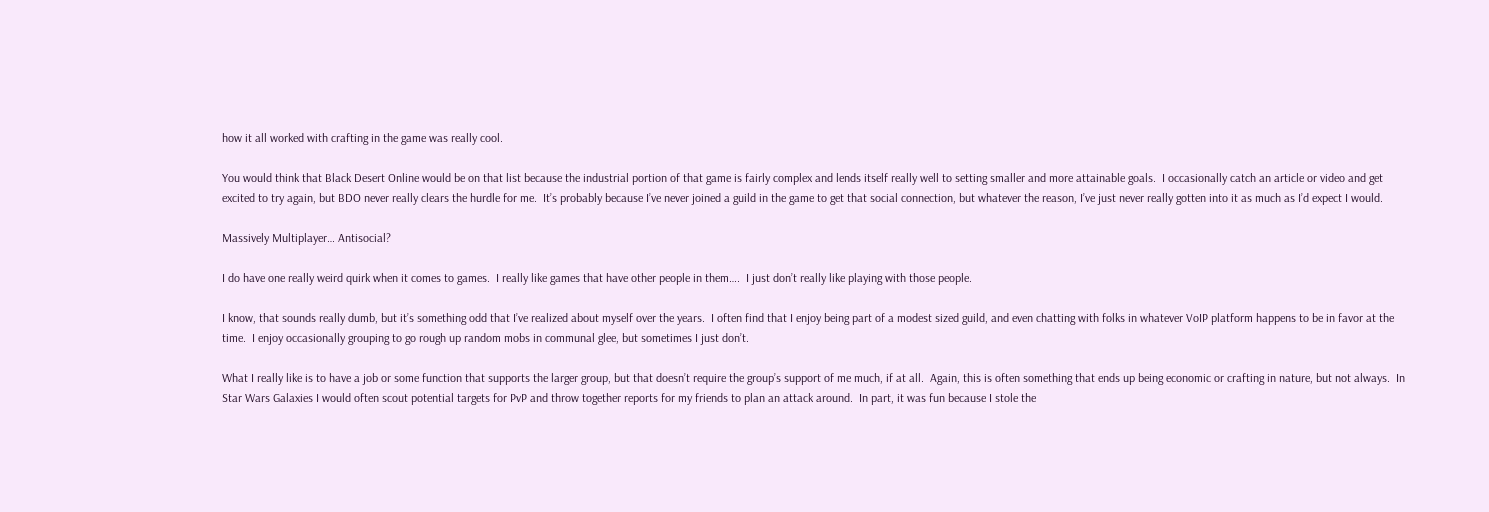how it all worked with crafting in the game was really cool.

You would think that Black Desert Online would be on that list because the industrial portion of that game is fairly complex and lends itself really well to setting smaller and more attainable goals.  I occasionally catch an article or video and get excited to try again, but BDO never really clears the hurdle for me.  It’s probably because I’ve never joined a guild in the game to get that social connection, but whatever the reason, I’ve just never really gotten into it as much as I’d expect I would.

Massively Multiplayer… Antisocial?

I do have one really weird quirk when it comes to games.  I really like games that have other people in them….  I just don’t really like playing with those people.

I know, that sounds really dumb, but it’s something odd that I’ve realized about myself over the years.  I often find that I enjoy being part of a modest sized guild, and even chatting with folks in whatever VoIP platform happens to be in favor at the time.  I enjoy occasionally grouping to go rough up random mobs in communal glee, but sometimes I just don’t.

What I really like is to have a job or some function that supports the larger group, but that doesn’t require the group’s support of me much, if at all.  Again, this is often something that ends up being economic or crafting in nature, but not always.  In Star Wars Galaxies I would often scout potential targets for PvP and throw together reports for my friends to plan an attack around.  In part, it was fun because I stole the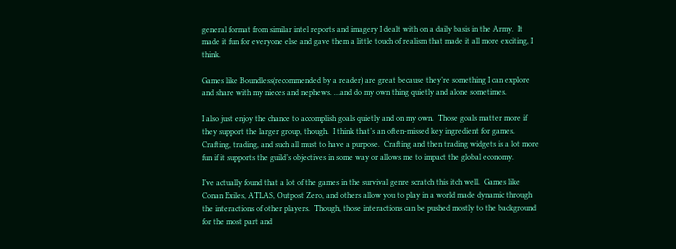general format from similar intel reports and imagery I dealt with on a daily basis in the Army.  It made it fun for everyone else and gave them a little touch of realism that made it all more exciting, I think.

Games like Boundless(recommended by a reader) are great because they’re something I can explore and share with my nieces and nephews. …and do my own thing quietly and alone sometimes.

I also just enjoy the chance to accomplish goals quietly and on my own.  Those goals matter more if they support the larger group, though.  I think that’s an often-missed key ingredient for games.  Crafting, trading, and such all must to have a purpose.  Crafting and then trading widgets is a lot more fun if it supports the guild’s objectives in some way or allows me to impact the global economy.

I’ve actually found that a lot of the games in the survival genre scratch this itch well.  Games like Conan Exiles, ATLAS, Outpost Zero, and others allow you to play in a world made dynamic through the interactions of other players.  Though, those interactions can be pushed mostly to the background for the most part and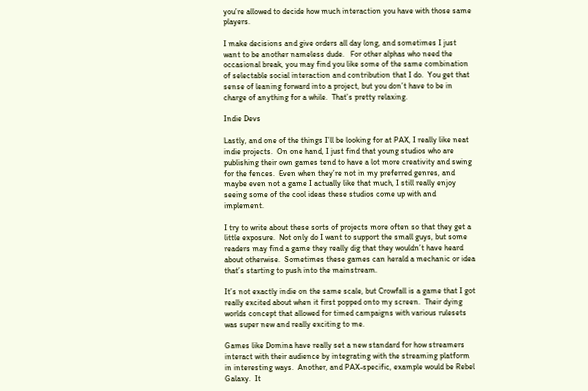you’re allowed to decide how much interaction you have with those same players.

I make decisions and give orders all day long, and sometimes I just want to be another nameless dude.   For other alphas who need the occasional break, you may find you like some of the same combination of selectable social interaction and contribution that I do.  You get that sense of leaning forward into a project, but you don’t have to be in charge of anything for a while.  That’s pretty relaxing.

Indie Devs

Lastly, and one of the things I’ll be looking for at PAX, I really like neat indie projects.  On one hand, I just find that young studios who are publishing their own games tend to have a lot more creativity and swing for the fences.  Even when they’re not in my preferred genres, and maybe even not a game I actually like that much, I still really enjoy seeing some of the cool ideas these studios come up with and implement.

I try to write about these sorts of projects more often so that they get a little exposure.  Not only do I want to support the small guys, but some readers may find a game they really dig that they wouldn’t have heard about otherwise.  Sometimes these games can herald a mechanic or idea that’s starting to push into the mainstream.

It’s not exactly indie on the same scale, but Crowfall is a game that I got really excited about when it first popped onto my screen.  Their dying worlds concept that allowed for timed campaigns with various rulesets was super new and really exciting to me.

Games like Domina have really set a new standard for how streamers interact with their audience by integrating with the streaming platform in interesting ways.  Another, and PAX-specific, example would be Rebel Galaxy.  It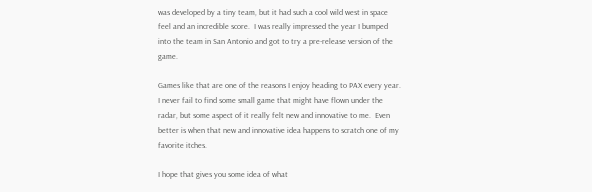was developed by a tiny team, but it had such a cool wild west in space feel and an incredible score.  I was really impressed the year I bumped into the team in San Antonio and got to try a pre-release version of the game.

Games like that are one of the reasons I enjoy heading to PAX every year.  I never fail to find some small game that might have flown under the radar, but some aspect of it really felt new and innovative to me.  Even better is when that new and innovative idea happens to scratch one of my favorite itches.

I hope that gives you some idea of what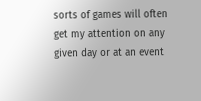sorts of games will often get my attention on any given day or at an event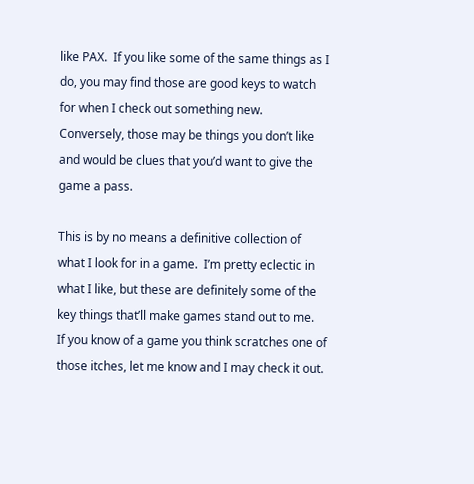like PAX.  If you like some of the same things as I do, you may find those are good keys to watch for when I check out something new.  Conversely, those may be things you don’t like and would be clues that you’d want to give the game a pass.

This is by no means a definitive collection of what I look for in a game.  I’m pretty eclectic in what I like, but these are definitely some of the key things that’ll make games stand out to me.  If you know of a game you think scratches one of those itches, let me know and I may check it out.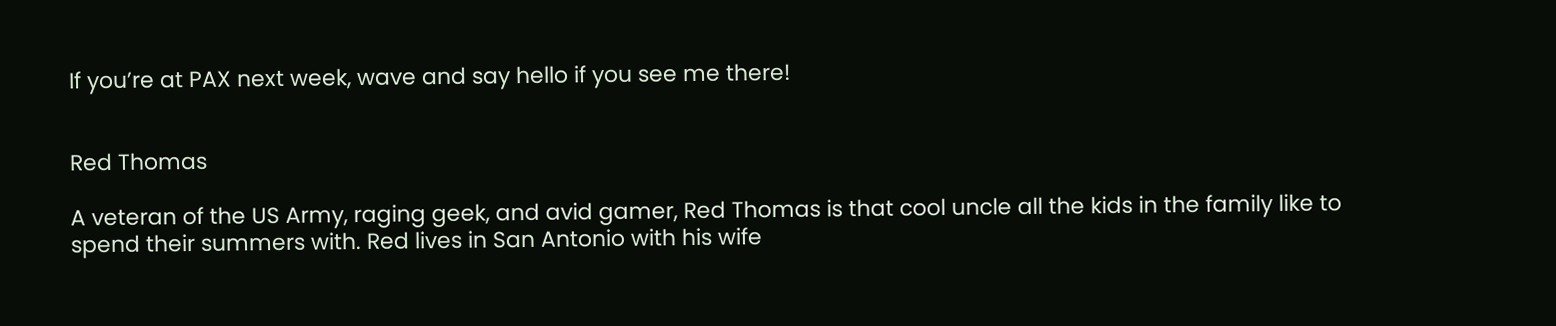If you’re at PAX next week, wave and say hello if you see me there!


Red Thomas

A veteran of the US Army, raging geek, and avid gamer, Red Thomas is that cool uncle all the kids in the family like to spend their summers with. Red lives in San Antonio with his wife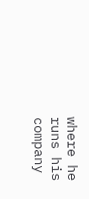where he runs his company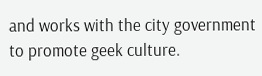and works with the city government to promote geek culture.